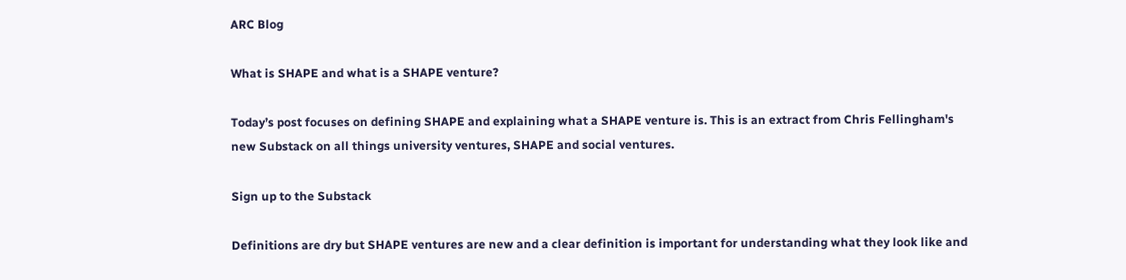ARC Blog

What is SHAPE and what is a SHAPE venture?

Today’s post focuses on defining SHAPE and explaining what a SHAPE venture is. This is an extract from Chris Fellingham's new Substack on all things university ventures, SHAPE and social ventures.

Sign up to the Substack

Definitions are dry but SHAPE ventures are new and a clear definition is important for understanding what they look like and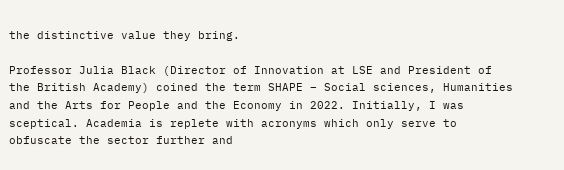the distinctive value they bring.

Professor Julia Black (Director of Innovation at LSE and President of the British Academy) coined the term SHAPE – Social sciences, Humanities and the Arts for People and the Economy in 2022. Initially, I was sceptical. Academia is replete with acronyms which only serve to obfuscate the sector further and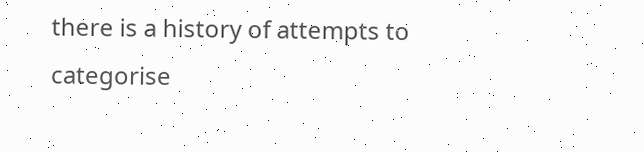there is a history of attempts to categorise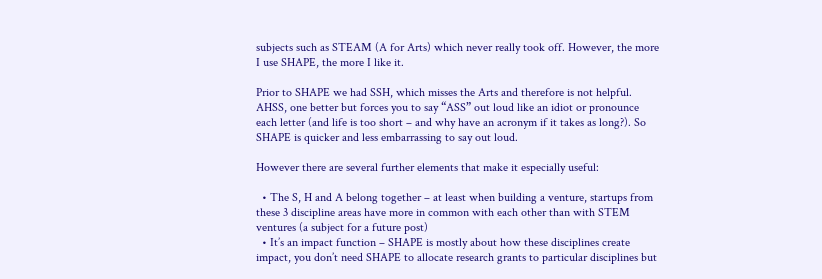subjects such as STEAM (A for Arts) which never really took off. However, the more I use SHAPE, the more I like it.

Prior to SHAPE we had SSH, which misses the Arts and therefore is not helpful. AHSS, one better but forces you to say “ASS” out loud like an idiot or pronounce each letter (and life is too short – and why have an acronym if it takes as long?). So SHAPE is quicker and less embarrassing to say out loud.

However there are several further elements that make it especially useful:

  • The S, H and A belong together – at least when building a venture, startups from these 3 discipline areas have more in common with each other than with STEM ventures (a subject for a future post)
  • It’s an impact function – SHAPE is mostly about how these disciplines create impact, you don’t need SHAPE to allocate research grants to particular disciplines but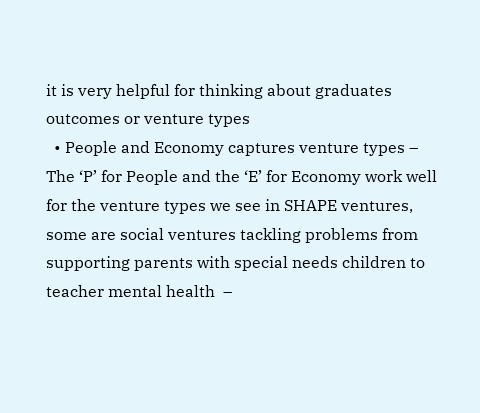it is very helpful for thinking about graduates outcomes or venture types
  • People and Economy captures venture types – The ‘P’ for People and the ‘E’ for Economy work well for the venture types we see in SHAPE ventures, some are social ventures tackling problems from supporting parents with special needs children to teacher mental health  –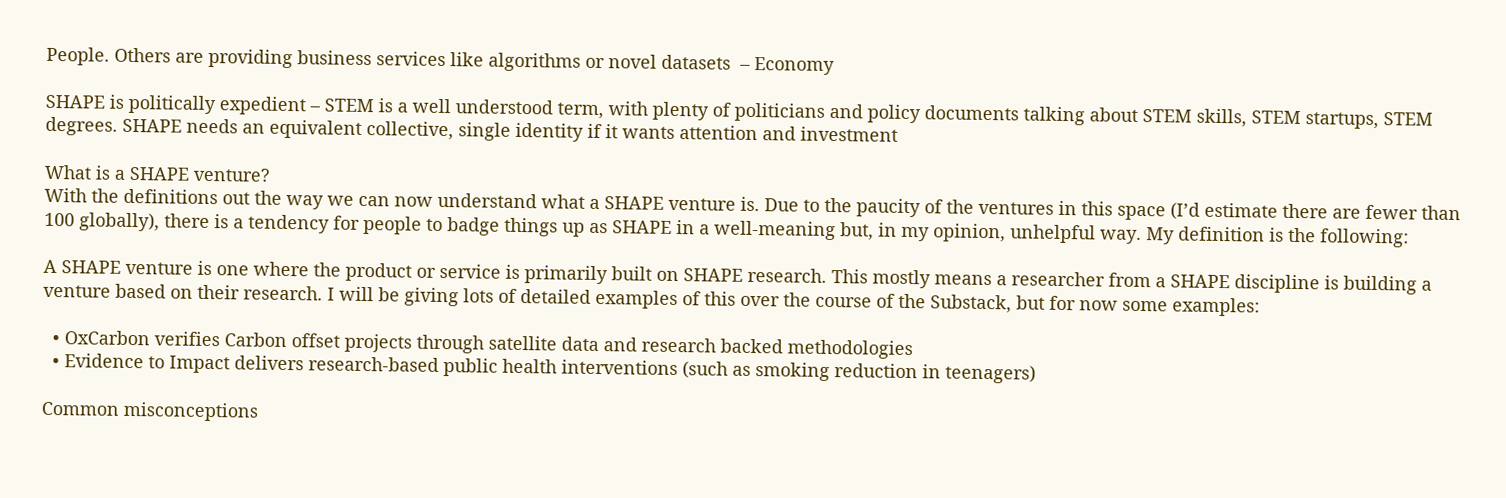People. Others are providing business services like algorithms or novel datasets  – Economy

SHAPE is politically expedient – STEM is a well understood term, with plenty of politicians and policy documents talking about STEM skills, STEM startups, STEM degrees. SHAPE needs an equivalent collective, single identity if it wants attention and investment

What is a SHAPE venture?
With the definitions out the way we can now understand what a SHAPE venture is. Due to the paucity of the ventures in this space (I’d estimate there are fewer than 100 globally), there is a tendency for people to badge things up as SHAPE in a well-meaning but, in my opinion, unhelpful way. My definition is the following:

A SHAPE venture is one where the product or service is primarily built on SHAPE research. This mostly means a researcher from a SHAPE discipline is building a venture based on their research. I will be giving lots of detailed examples of this over the course of the Substack, but for now some examples:

  • OxCarbon verifies Carbon offset projects through satellite data and research backed methodologies
  • Evidence to Impact delivers research-based public health interventions (such as smoking reduction in teenagers)

Common misconceptions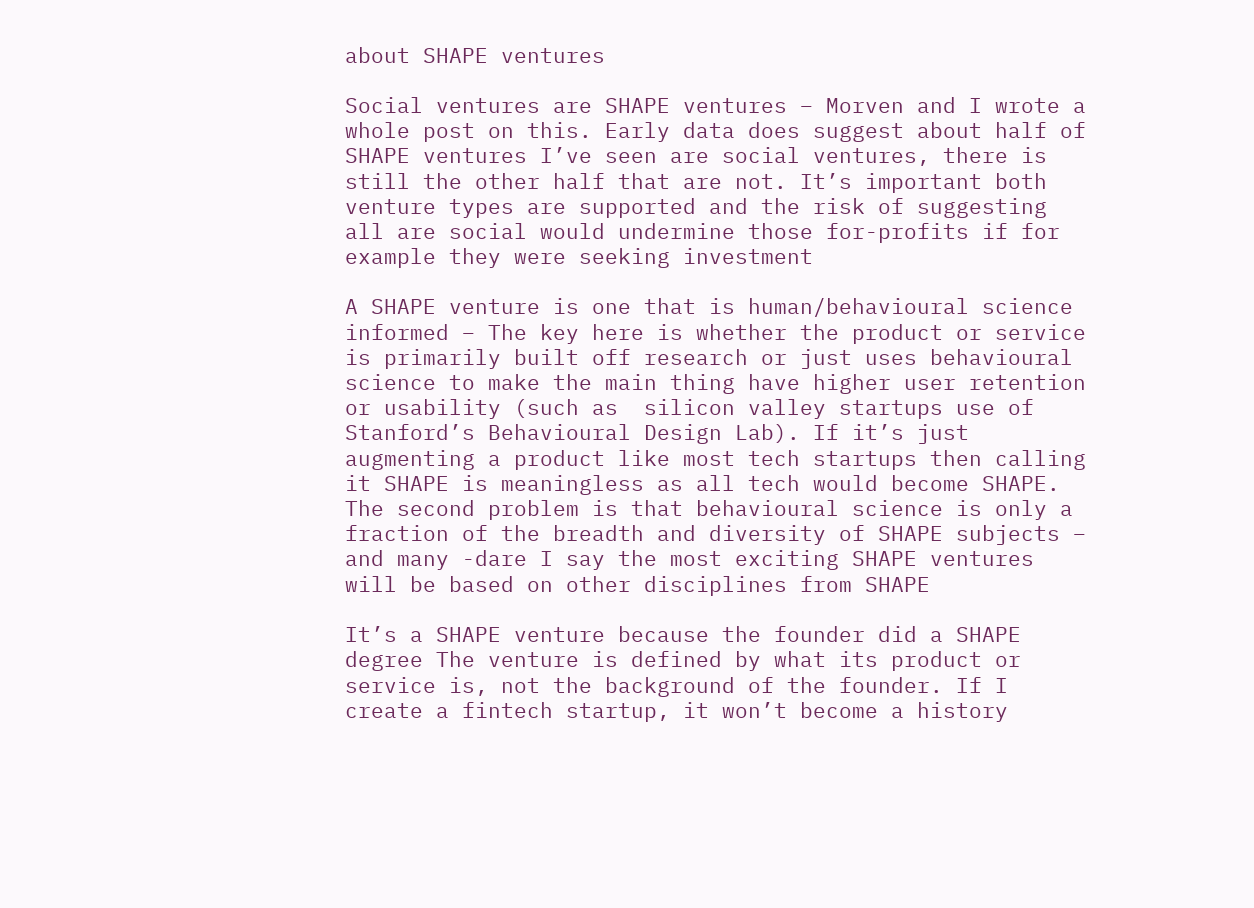about SHAPE ventures

Social ventures are SHAPE ventures – Morven and I wrote a whole post on this. Early data does suggest about half of SHAPE ventures I’ve seen are social ventures, there is still the other half that are not. It’s important both venture types are supported and the risk of suggesting all are social would undermine those for-profits if for example they were seeking investment

A SHAPE venture is one that is human/behavioural science informed – The key here is whether the product or service is primarily built off research or just uses behavioural science to make the main thing have higher user retention or usability (such as  silicon valley startups use of Stanford’s Behavioural Design Lab). If it’s just augmenting a product like most tech startups then calling it SHAPE is meaningless as all tech would become SHAPE. The second problem is that behavioural science is only a fraction of the breadth and diversity of SHAPE subjects – and many -dare I say the most exciting SHAPE ventures will be based on other disciplines from SHAPE

It’s a SHAPE venture because the founder did a SHAPE degree The venture is defined by what its product or service is, not the background of the founder. If I create a fintech startup, it won’t become a history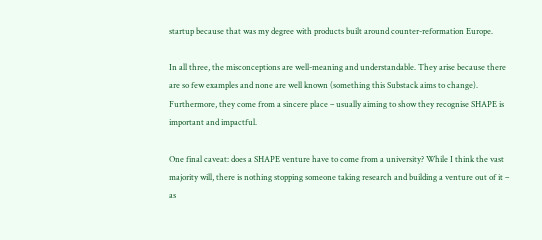startup because that was my degree with products built around counter-reformation Europe.

In all three, the misconceptions are well-meaning and understandable. They arise because there are so few examples and none are well known (something this Substack aims to change). Furthermore, they come from a sincere place – usually aiming to show they recognise SHAPE is important and impactful.

One final caveat: does a SHAPE venture have to come from a university? While I think the vast majority will, there is nothing stopping someone taking research and building a venture out of it – as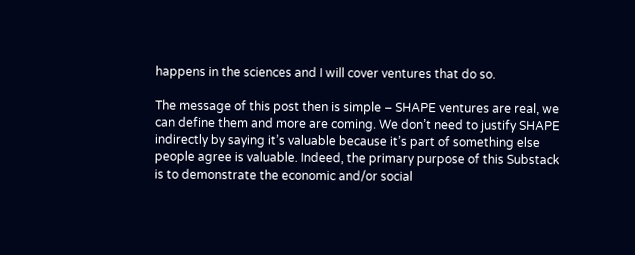happens in the sciences and I will cover ventures that do so.

The message of this post then is simple – SHAPE ventures are real, we can define them and more are coming. We don’t need to justify SHAPE indirectly by saying it’s valuable because it’s part of something else people agree is valuable. Indeed, the primary purpose of this Substack is to demonstrate the economic and/or social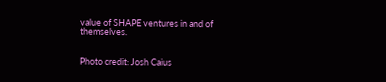value of SHAPE ventures in and of themselves.


Photo credit: Josh Caius